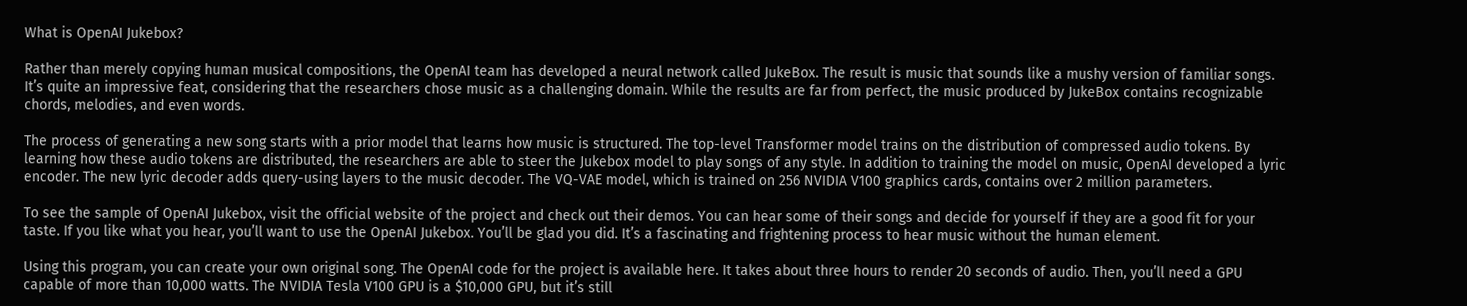What is OpenAI Jukebox?

Rather than merely copying human musical compositions, the OpenAI team has developed a neural network called JukeBox. The result is music that sounds like a mushy version of familiar songs. It’s quite an impressive feat, considering that the researchers chose music as a challenging domain. While the results are far from perfect, the music produced by JukeBox contains recognizable chords, melodies, and even words.

The process of generating a new song starts with a prior model that learns how music is structured. The top-level Transformer model trains on the distribution of compressed audio tokens. By learning how these audio tokens are distributed, the researchers are able to steer the Jukebox model to play songs of any style. In addition to training the model on music, OpenAI developed a lyric encoder. The new lyric decoder adds query-using layers to the music decoder. The VQ-VAE model, which is trained on 256 NVIDIA V100 graphics cards, contains over 2 million parameters.

To see the sample of OpenAI Jukebox, visit the official website of the project and check out their demos. You can hear some of their songs and decide for yourself if they are a good fit for your taste. If you like what you hear, you’ll want to use the OpenAI Jukebox. You’ll be glad you did. It’s a fascinating and frightening process to hear music without the human element.

Using this program, you can create your own original song. The OpenAI code for the project is available here. It takes about three hours to render 20 seconds of audio. Then, you’ll need a GPU capable of more than 10,000 watts. The NVIDIA Tesla V100 GPU is a $10,000 GPU, but it’s still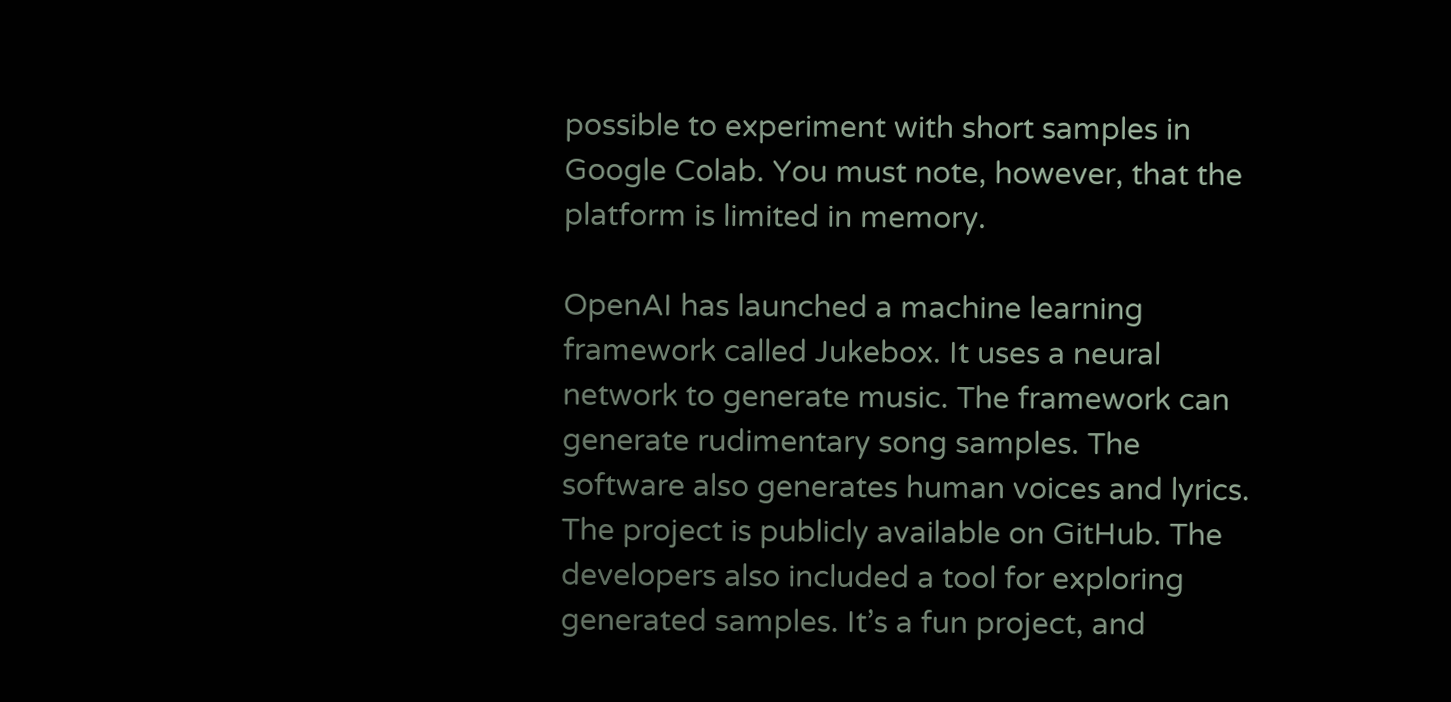possible to experiment with short samples in Google Colab. You must note, however, that the platform is limited in memory.

OpenAI has launched a machine learning framework called Jukebox. It uses a neural network to generate music. The framework can generate rudimentary song samples. The software also generates human voices and lyrics. The project is publicly available on GitHub. The developers also included a tool for exploring generated samples. It’s a fun project, and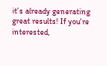it’s already generating great results! If you’re interested,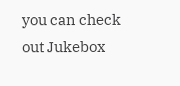you can check out Jukebox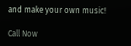and make your own music!

Call Now